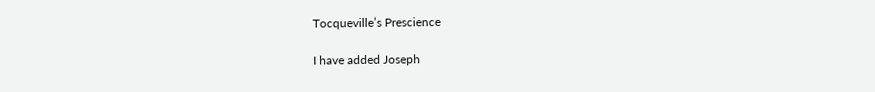Tocqueville’s Prescience

I have added Joseph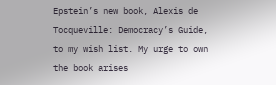Epstein’s new book, Alexis de Tocqueville: Democracy’s Guide, to my wish list. My urge to own the book arises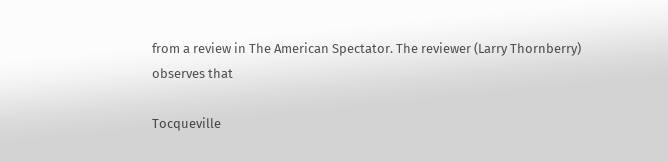from a review in The American Spectator. The reviewer (Larry Thornberry) observes that

Tocqueville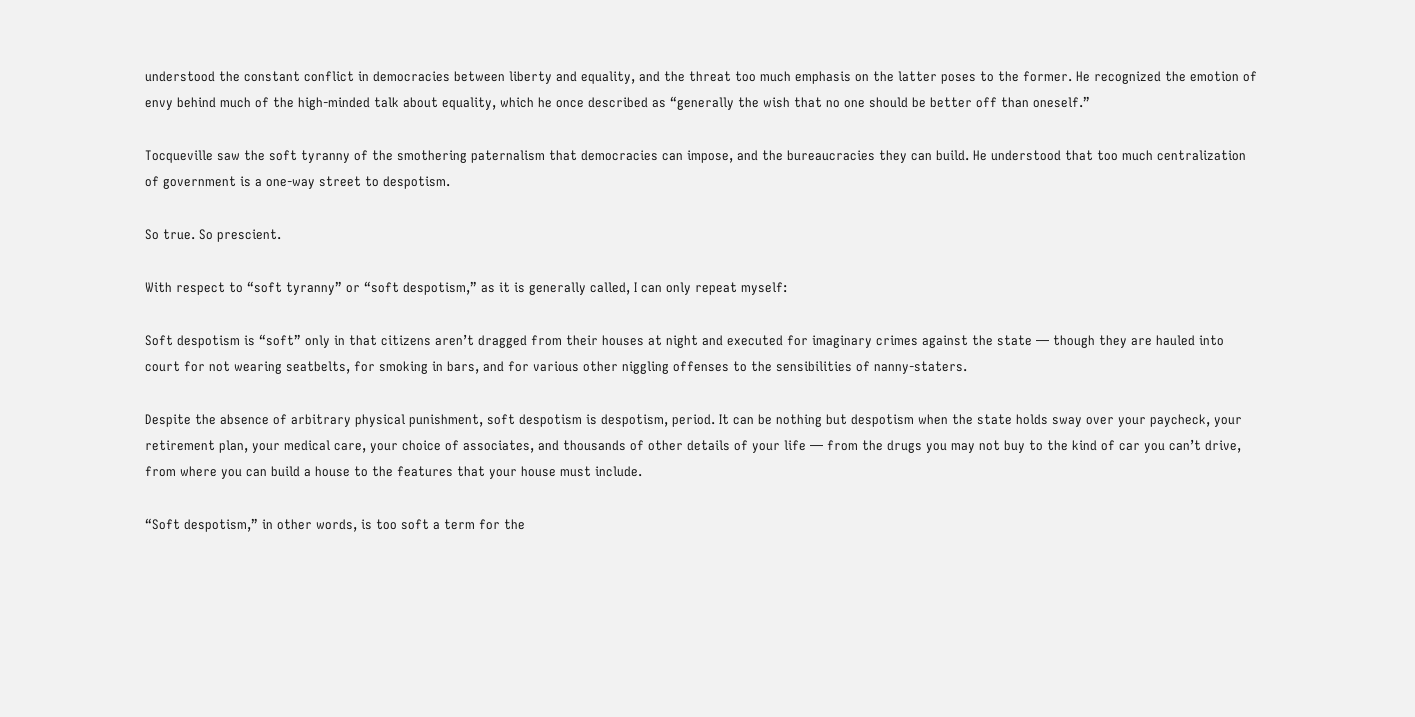understood the constant conflict in democracies between liberty and equality, and the threat too much emphasis on the latter poses to the former. He recognized the emotion of envy behind much of the high-minded talk about equality, which he once described as “generally the wish that no one should be better off than oneself.”

Tocqueville saw the soft tyranny of the smothering paternalism that democracies can impose, and the bureaucracies they can build. He understood that too much centralization of government is a one-way street to despotism.

So true. So prescient.

With respect to “soft tyranny” or “soft despotism,” as it is generally called, I can only repeat myself:

Soft despotism is “soft” only in that citizens aren’t dragged from their houses at night and executed for imaginary crimes against the state — though they are hauled into court for not wearing seatbelts, for smoking in bars, and for various other niggling offenses to the sensibilities of nanny-staters.

Despite the absence of arbitrary physical punishment, soft despotism is despotism, period. It can be nothing but despotism when the state holds sway over your paycheck, your retirement plan, your medical care, your choice of associates, and thousands of other details of your life — from the drugs you may not buy to the kind of car you can’t drive, from where you can build a house to the features that your house must include.

“Soft despotism,” in other words, is too soft a term for the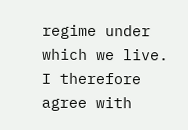regime under which we live. I therefore agree with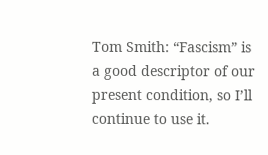Tom Smith: “Fascism” is a good descriptor of our present condition, so I’ll continue to use it.